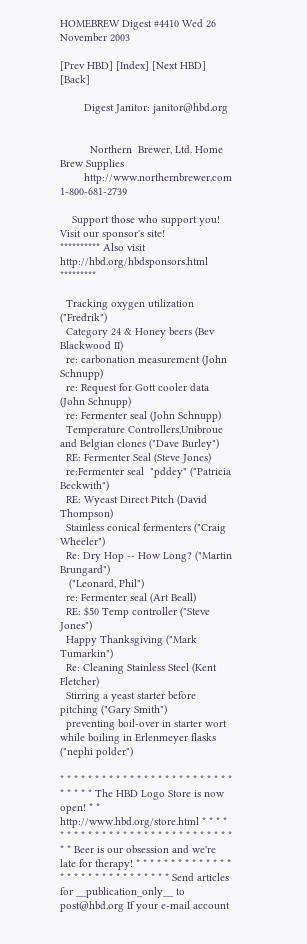HOMEBREW Digest #4410 Wed 26 November 2003

[Prev HBD] [Index] [Next HBD] [Back]

        Digest Janitor: janitor@hbd.org


          Northern  Brewer, Ltd. Home Brew Supplies
        http://www.northernbrewer.com  1-800-681-2739

    Support those who support you! Visit our sponsor's site!
********** Also visit http://hbd.org/hbdsponsors.html *********

  Tracking oxygen utilization ("Fredrik")
  Category 24 & Honey beers (Bev Blackwood II)
  re: carbonation measurement (John Schnupp)
  re: Request for Gott cooler data (John Schnupp)
  re: Fermenter seal (John Schnupp)
  Temperature Controllers,Unibroue and Belgian clones ("Dave Burley")
  RE: Fermenter Seal (Steve Jones)
  re:Fermenter seal  "pddey" ("Patricia Beckwith")
  RE: Wyeast Direct Pitch (David Thompson)
  Stainless conical fermenters ("Craig Wheeler")
  Re: Dry Hop -- How Long? ("Martin Brungard")
   ("Leonard, Phil")
  re: Fermenter seal (Art Beall)
  RE: $50 Temp controller ("Steve Jones")
  Happy Thanksgiving ("Mark Tumarkin")
  Re: Cleaning Stainless Steel (Kent Fletcher)
  Stirring a yeast starter before pitching ("Gary Smith")
  preventing boil-over in starter wort while boiling in Erlenmeyer flasks ("nephi polder")

* * * * * * * * * * * * * * * * * * * * * * * * * * * * * * The HBD Logo Store is now open! * * http://www.hbd.org/store.html * * * * * * * * * * * * * * * * * * * * * * * * * * * * * * * Beer is our obsession and we're late for therapy! * * * * * * * * * * * * * * * * * * * * * * * * * * * * * * Send articles for __publication_only__ to post@hbd.org If your e-mail account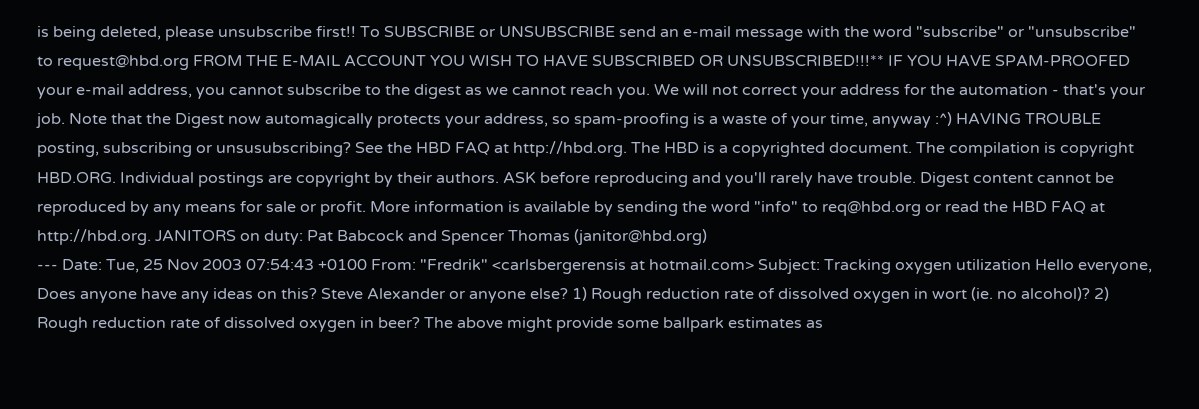is being deleted, please unsubscribe first!! To SUBSCRIBE or UNSUBSCRIBE send an e-mail message with the word "subscribe" or "unsubscribe" to request@hbd.org FROM THE E-MAIL ACCOUNT YOU WISH TO HAVE SUBSCRIBED OR UNSUBSCRIBED!!!** IF YOU HAVE SPAM-PROOFED your e-mail address, you cannot subscribe to the digest as we cannot reach you. We will not correct your address for the automation - that's your job. Note that the Digest now automagically protects your address, so spam-proofing is a waste of your time, anyway :^) HAVING TROUBLE posting, subscribing or unsusubscribing? See the HBD FAQ at http://hbd.org. The HBD is a copyrighted document. The compilation is copyright HBD.ORG. Individual postings are copyright by their authors. ASK before reproducing and you'll rarely have trouble. Digest content cannot be reproduced by any means for sale or profit. More information is available by sending the word "info" to req@hbd.org or read the HBD FAQ at http://hbd.org. JANITORS on duty: Pat Babcock and Spencer Thomas (janitor@hbd.org)
--- Date: Tue, 25 Nov 2003 07:54:43 +0100 From: "Fredrik" <carlsbergerensis at hotmail.com> Subject: Tracking oxygen utilization Hello everyone, Does anyone have any ideas on this? Steve Alexander or anyone else? 1) Rough reduction rate of dissolved oxygen in wort (ie. no alcohol)? 2) Rough reduction rate of dissolved oxygen in beer? The above might provide some ballpark estimates as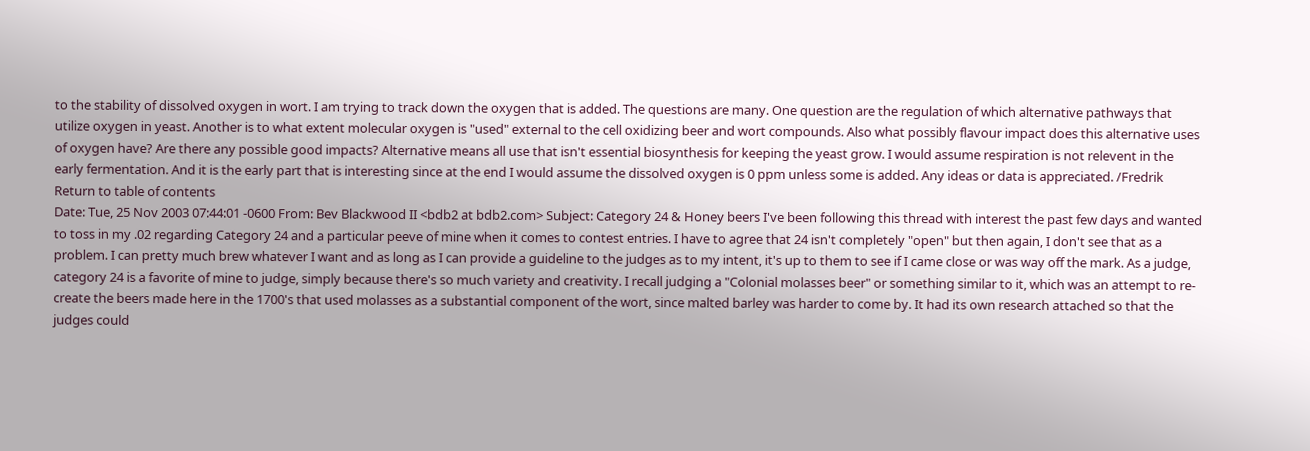to the stability of dissolved oxygen in wort. I am trying to track down the oxygen that is added. The questions are many. One question are the regulation of which alternative pathways that utilize oxygen in yeast. Another is to what extent molecular oxygen is "used" external to the cell oxidizing beer and wort compounds. Also what possibly flavour impact does this alternative uses of oxygen have? Are there any possible good impacts? Alternative means all use that isn't essential biosynthesis for keeping the yeast grow. I would assume respiration is not relevent in the early fermentation. And it is the early part that is interesting since at the end I would assume the dissolved oxygen is 0 ppm unless some is added. Any ideas or data is appreciated. /Fredrik Return to table of contents
Date: Tue, 25 Nov 2003 07:44:01 -0600 From: Bev Blackwood II <bdb2 at bdb2.com> Subject: Category 24 & Honey beers I've been following this thread with interest the past few days and wanted to toss in my .02 regarding Category 24 and a particular peeve of mine when it comes to contest entries. I have to agree that 24 isn't completely "open" but then again, I don't see that as a problem. I can pretty much brew whatever I want and as long as I can provide a guideline to the judges as to my intent, it's up to them to see if I came close or was way off the mark. As a judge, category 24 is a favorite of mine to judge, simply because there's so much variety and creativity. I recall judging a "Colonial molasses beer" or something similar to it, which was an attempt to re-create the beers made here in the 1700's that used molasses as a substantial component of the wort, since malted barley was harder to come by. It had its own research attached so that the judges could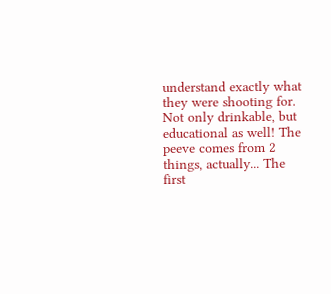understand exactly what they were shooting for. Not only drinkable, but educational as well! The peeve comes from 2 things, actually... The first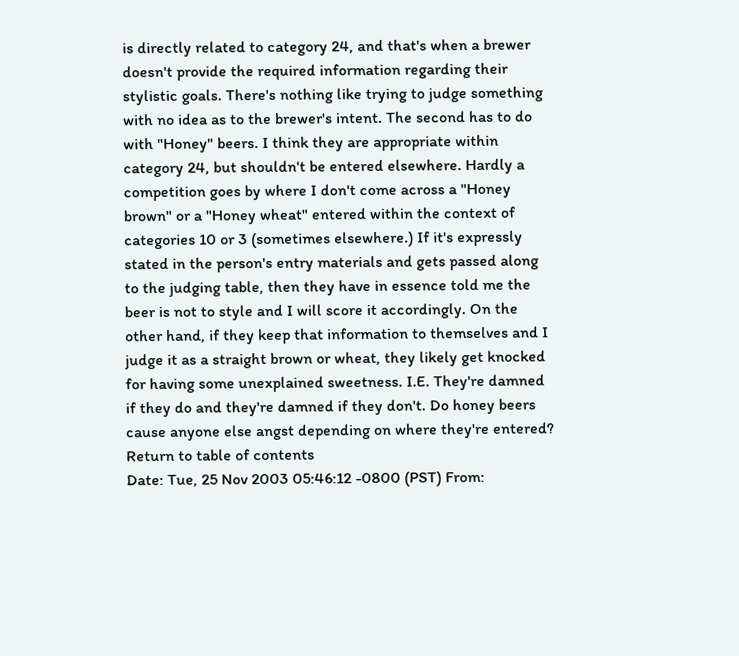is directly related to category 24, and that's when a brewer doesn't provide the required information regarding their stylistic goals. There's nothing like trying to judge something with no idea as to the brewer's intent. The second has to do with "Honey" beers. I think they are appropriate within category 24, but shouldn't be entered elsewhere. Hardly a competition goes by where I don't come across a "Honey brown" or a "Honey wheat" entered within the context of categories 10 or 3 (sometimes elsewhere.) If it's expressly stated in the person's entry materials and gets passed along to the judging table, then they have in essence told me the beer is not to style and I will score it accordingly. On the other hand, if they keep that information to themselves and I judge it as a straight brown or wheat, they likely get knocked for having some unexplained sweetness. I.E. They're damned if they do and they're damned if they don't. Do honey beers cause anyone else angst depending on where they're entered? Return to table of contents
Date: Tue, 25 Nov 2003 05:46:12 -0800 (PST) From: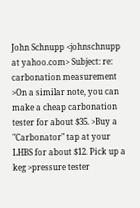John Schnupp <johnschnupp at yahoo.com> Subject: re: carbonation measurement >On a similar note, you can make a cheap carbonation tester for about $35. >Buy a "Carbonator" tap at your LHBS for about $12. Pick up a keg >pressure tester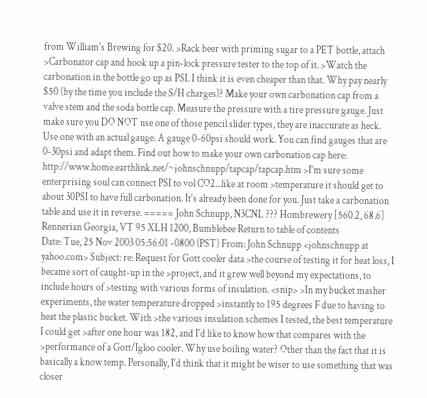from William's Brewing for $20. >Rack beer with priming sugar to a PET bottle, attach >Carbonator cap and hook up a pin-lock pressure tester to the top of it. >Watch the carbonation in the bottle go up as PSI. I think it is even cheaper than that. Why pay nearly $50 (by the time you include the S/H charges)? Make your own carbonation cap from a valve stem and the soda bottle cap. Measure the pressure with a tire pressure gauge. Just make sure you DO NOT use one of those pencil slider types, they are inaccurate as heck. Use one with an actual gauge. A gauge 0-60psi should work. You can find gauges that are 0-30psi and adapt them. Find out how to make your own carbonation cap here: http://www.home.earthlink.net/~johnschnupp/tapcap/tapcap.htm >I'm sure some enterprising soul can connect PSI to vol CO2...like at room >temperature it should get to about 30PSI to have full carbonation. It's already been done for you. Just take a carbonation table and use it in reverse. ===== John Schnupp, N3CNL ??? Hombrewery [560.2, 68.6] Rennerian Georgia, VT 95 XLH 1200, Bumblebee Return to table of contents
Date: Tue, 25 Nov 2003 05:56:01 -0800 (PST) From: John Schnupp <johnschnupp at yahoo.com> Subject: re: Request for Gott cooler data >the course of testing it for heat loss, I became sort of caught-up in the >project, and it grew well beyond my expectations, to include hours of >testing with various forms of insulation. <snip> >In my bucket masher experiments, the water temperature dropped >instantly to 195 degrees F due to having to heat the plastic bucket. With >the various insulation schemes I tested, the best temperature I could get >after one hour was 182, and I'd like to know how that compares with the >performance of a Gott/Igloo cooler. Why use boiling water? Other than the fact that it is basically a know temp. Personally, I'd think that it might be wiser to use something that was closer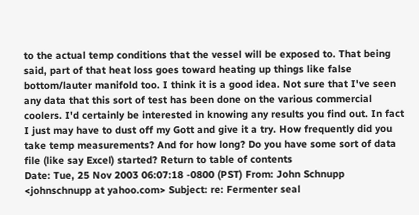to the actual temp conditions that the vessel will be exposed to. That being said, part of that heat loss goes toward heating up things like false bottom/lauter manifold too. I think it is a good idea. Not sure that I've seen any data that this sort of test has been done on the various commercial coolers. I'd certainly be interested in knowing any results you find out. In fact I just may have to dust off my Gott and give it a try. How frequently did you take temp measurements? And for how long? Do you have some sort of data file (like say Excel) started? Return to table of contents
Date: Tue, 25 Nov 2003 06:07:18 -0800 (PST) From: John Schnupp <johnschnupp at yahoo.com> Subject: re: Fermenter seal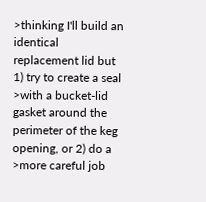>thinking I'll build an identical replacement lid but 1) try to create a seal >with a bucket-lid gasket around the perimeter of the keg opening, or 2) do a >more careful job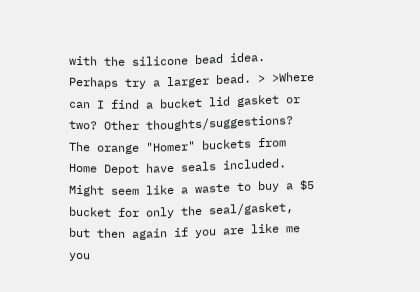with the silicone bead idea. Perhaps try a larger bead. > >Where can I find a bucket lid gasket or two? Other thoughts/suggestions? The orange "Homer" buckets from Home Depot have seals included. Might seem like a waste to buy a $5 bucket for only the seal/gasket, but then again if you are like me you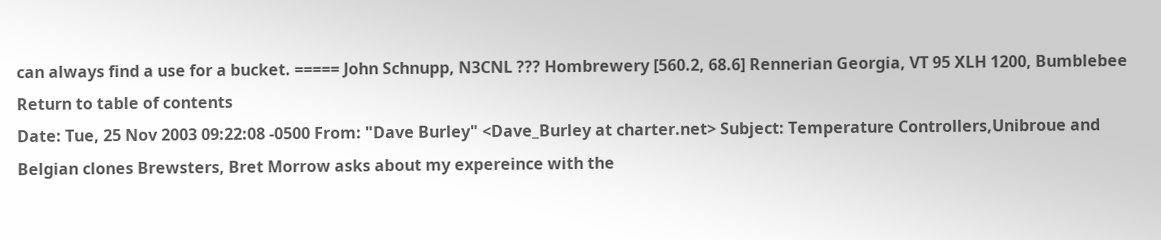can always find a use for a bucket. ===== John Schnupp, N3CNL ??? Hombrewery [560.2, 68.6] Rennerian Georgia, VT 95 XLH 1200, Bumblebee Return to table of contents
Date: Tue, 25 Nov 2003 09:22:08 -0500 From: "Dave Burley" <Dave_Burley at charter.net> Subject: Temperature Controllers,Unibroue and Belgian clones Brewsters, Bret Morrow asks about my expereince with the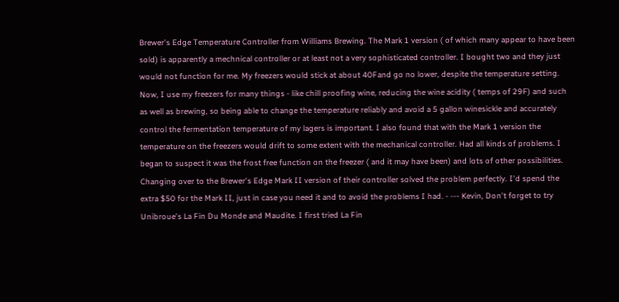Brewer's Edge Temperature Controller from Williams Brewing. The Mark 1 version ( of which many appear to have been sold) is apparently a mechnical controller or at least not a very sophisticated controller. I bought two and they just would not function for me. My freezers would stick at about 40Fand go no lower, despite the temperature setting. Now, I use my freezers for many things - like chill proofing wine, reducing the wine acidity ( temps of 29F) and such as well as brewing, so being able to change the temperature reliably and avoid a 5 gallon winesickle and accurately control the fermentation temperature of my lagers is important. I also found that with the Mark 1 version the temperature on the freezers would drift to some extent with the mechanical controller. Had all kinds of problems. I began to suspect it was the frost free function on the freezer ( and it may have been) and lots of other possibilities. Changing over to the Brewer's Edge Mark II version of their controller solved the problem perfectly. I'd spend the extra $50 for the Mark II, just in case you need it and to avoid the problems I had. - --- Kevin, Don't forget to try Unibroue's La Fin Du Monde and Maudite. I first tried La Fin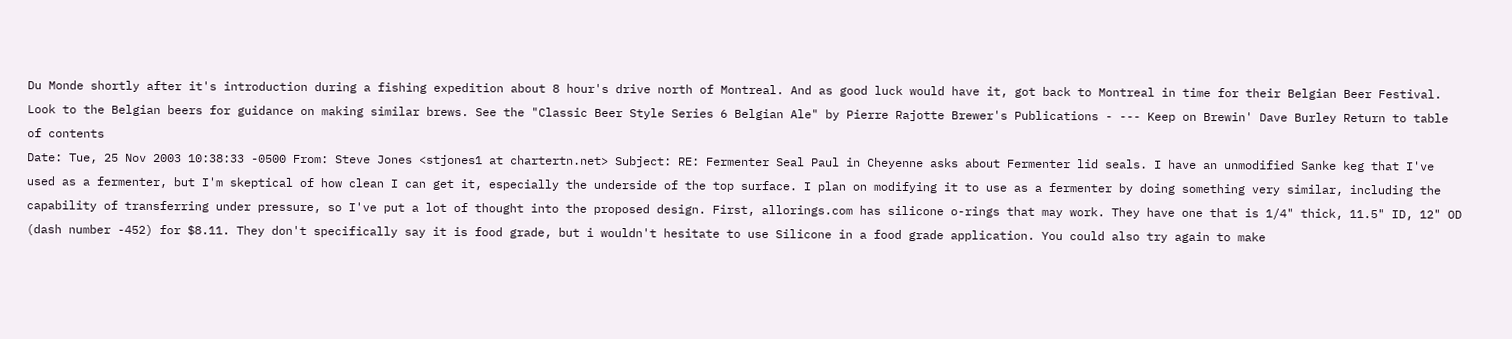Du Monde shortly after it's introduction during a fishing expedition about 8 hour's drive north of Montreal. And as good luck would have it, got back to Montreal in time for their Belgian Beer Festival. Look to the Belgian beers for guidance on making similar brews. See the "Classic Beer Style Series 6 Belgian Ale" by Pierre Rajotte Brewer's Publications - --- Keep on Brewin' Dave Burley Return to table of contents
Date: Tue, 25 Nov 2003 10:38:33 -0500 From: Steve Jones <stjones1 at chartertn.net> Subject: RE: Fermenter Seal Paul in Cheyenne asks about Fermenter lid seals. I have an unmodified Sanke keg that I've used as a fermenter, but I'm skeptical of how clean I can get it, especially the underside of the top surface. I plan on modifying it to use as a fermenter by doing something very similar, including the capability of transferring under pressure, so I've put a lot of thought into the proposed design. First, allorings.com has silicone o-rings that may work. They have one that is 1/4" thick, 11.5" ID, 12" OD (dash number -452) for $8.11. They don't specifically say it is food grade, but i wouldn't hesitate to use Silicone in a food grade application. You could also try again to make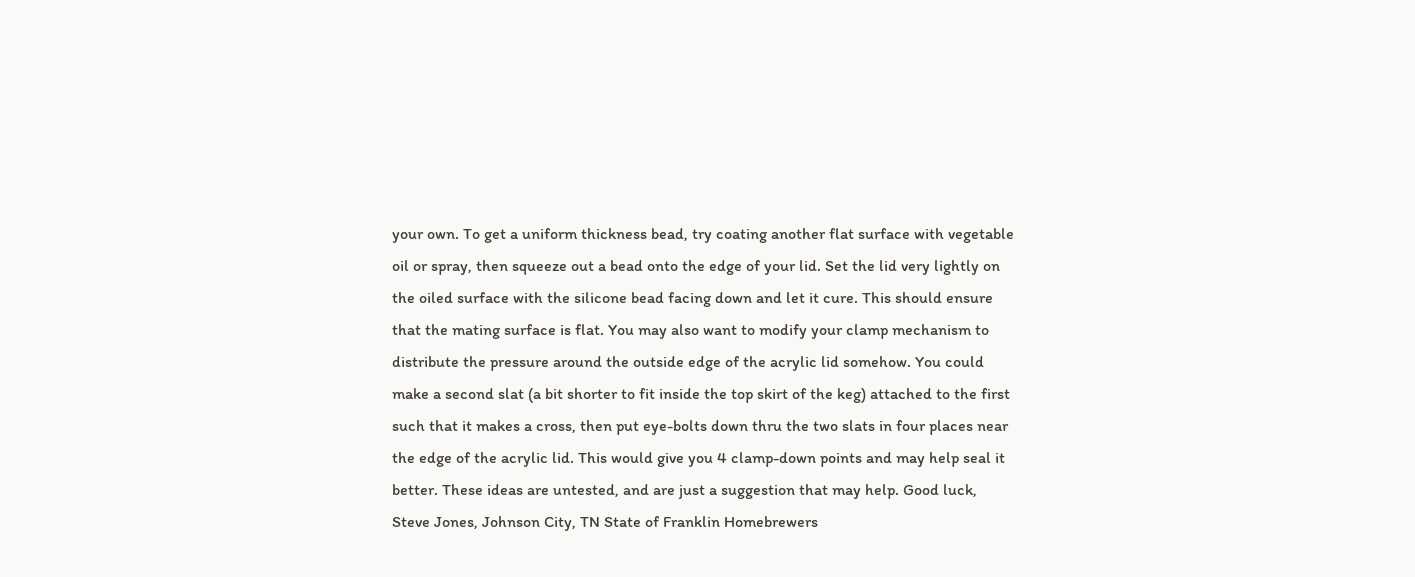your own. To get a uniform thickness bead, try coating another flat surface with vegetable oil or spray, then squeeze out a bead onto the edge of your lid. Set the lid very lightly on the oiled surface with the silicone bead facing down and let it cure. This should ensure that the mating surface is flat. You may also want to modify your clamp mechanism to distribute the pressure around the outside edge of the acrylic lid somehow. You could make a second slat (a bit shorter to fit inside the top skirt of the keg) attached to the first such that it makes a cross, then put eye-bolts down thru the two slats in four places near the edge of the acrylic lid. This would give you 4 clamp-down points and may help seal it better. These ideas are untested, and are just a suggestion that may help. Good luck, Steve Jones, Johnson City, TN State of Franklin Homebrewers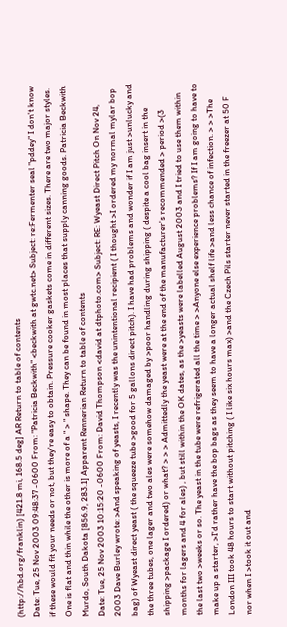(http://hbd.org/franklin) [421.8 mi, 168.5 deg] AR Return to table of contents
Date: Tue, 25 Nov 2003 09:48:37 -0600 From: "Patricia Beckwith" <beckwith at gwtc.net> Subject: re:Fermenter seal "pddey" I don't know if these would fit your needs or not, but they're easy to obtain. Pressure cooker gaskets come in different sizes. There are two major styles. One is flat and thin while the other is more of a " > " shape. They can be found in most places that supply canning goods. Patricia Beckwith Murdo, South Dakota [856.9, 283.1] Apparent Rennerian Return to table of contents
Date: Tue, 25 Nov 2003 10:15:20 -0600 From: David Thompson <david at dtphoto.com> Subject: RE: Wyeast Direct Pitch On Nov 24, 2003 Dave Burley wrote: >And speaking of yeasts, I recently was the unintentional recipient ( I thought >I ordered my normal mylar bop bag) of Wyeast direct yeast ( the squeeze tube >good for 5 gallons direct pitch). I have had problems and wonder if I am just >unlucky and the three tubes, one lager and two ales were somehow damaged by >poor handling during shipping ( despite a cool bag insert in the shipping >package I ordered) or what? > > > Admittedly the yeast were at the end of the manufacturer's recommended > period >(3 months for lagers and 4 for ales) , but still within the OK dates, as the >yeasts were labelled August 2003 and I tried to use them within the last two >weeks or so. The yeast in the tube were refrigerated all the time > >Anyone else experience problems? If I am going to have to make up a starter, >I'd rather have the bop bags as they seem to have a longer actual shelf life >and less chance of infection. > > >The London III took 48 hours to start without pitching ( I like six hours max) >and the Czech Pils starter never started in the freezer at 50 F nor when I >took it out and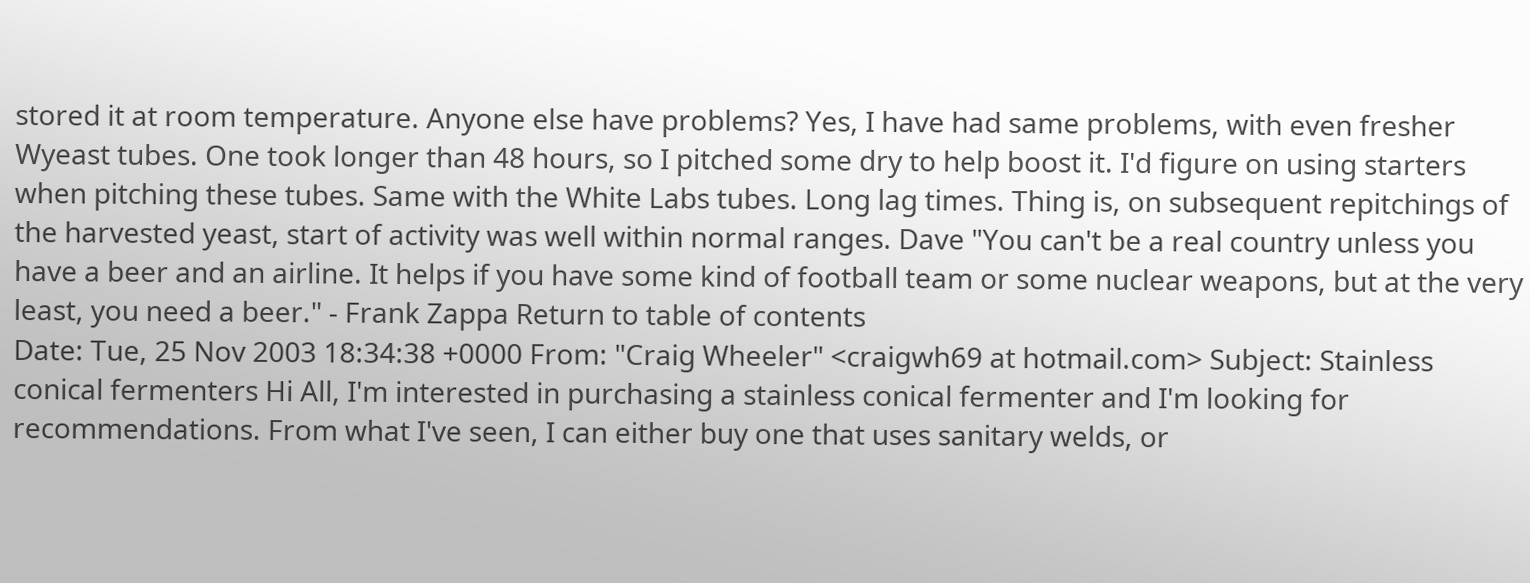stored it at room temperature. Anyone else have problems? Yes, I have had same problems, with even fresher Wyeast tubes. One took longer than 48 hours, so I pitched some dry to help boost it. I'd figure on using starters when pitching these tubes. Same with the White Labs tubes. Long lag times. Thing is, on subsequent repitchings of the harvested yeast, start of activity was well within normal ranges. Dave "You can't be a real country unless you have a beer and an airline. It helps if you have some kind of football team or some nuclear weapons, but at the very least, you need a beer." - Frank Zappa Return to table of contents
Date: Tue, 25 Nov 2003 18:34:38 +0000 From: "Craig Wheeler" <craigwh69 at hotmail.com> Subject: Stainless conical fermenters Hi All, I'm interested in purchasing a stainless conical fermenter and I'm looking for recommendations. From what I've seen, I can either buy one that uses sanitary welds, or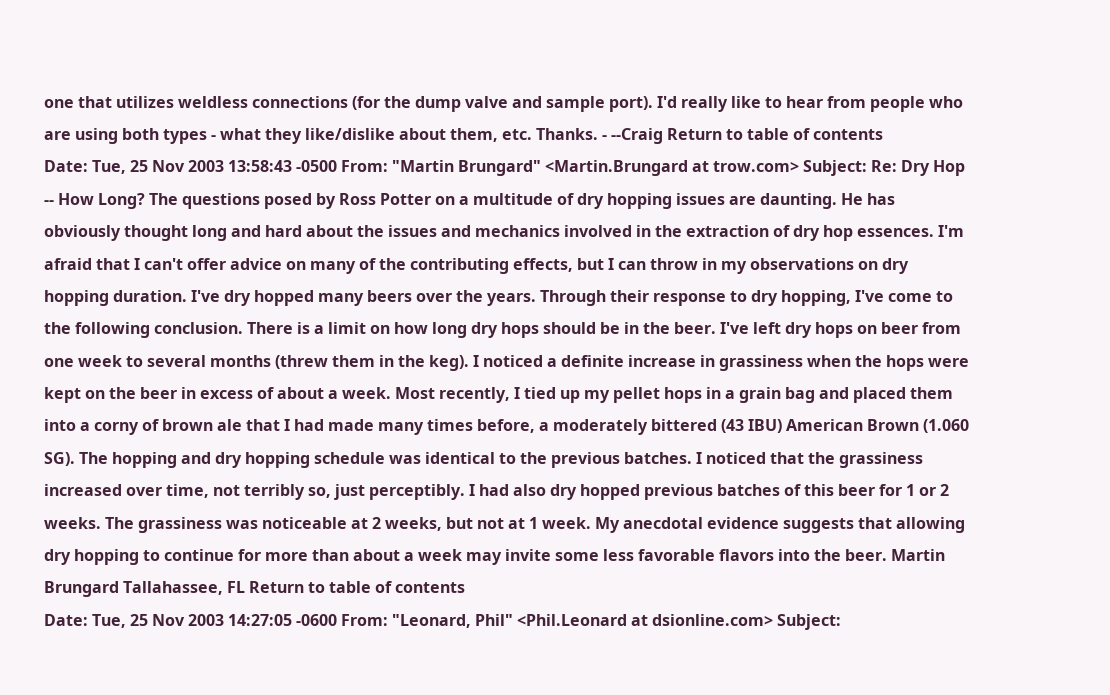one that utilizes weldless connections (for the dump valve and sample port). I'd really like to hear from people who are using both types - what they like/dislike about them, etc. Thanks. - --Craig Return to table of contents
Date: Tue, 25 Nov 2003 13:58:43 -0500 From: "Martin Brungard" <Martin.Brungard at trow.com> Subject: Re: Dry Hop -- How Long? The questions posed by Ross Potter on a multitude of dry hopping issues are daunting. He has obviously thought long and hard about the issues and mechanics involved in the extraction of dry hop essences. I'm afraid that I can't offer advice on many of the contributing effects, but I can throw in my observations on dry hopping duration. I've dry hopped many beers over the years. Through their response to dry hopping, I've come to the following conclusion. There is a limit on how long dry hops should be in the beer. I've left dry hops on beer from one week to several months (threw them in the keg). I noticed a definite increase in grassiness when the hops were kept on the beer in excess of about a week. Most recently, I tied up my pellet hops in a grain bag and placed them into a corny of brown ale that I had made many times before, a moderately bittered (43 IBU) American Brown (1.060 SG). The hopping and dry hopping schedule was identical to the previous batches. I noticed that the grassiness increased over time, not terribly so, just perceptibly. I had also dry hopped previous batches of this beer for 1 or 2 weeks. The grassiness was noticeable at 2 weeks, but not at 1 week. My anecdotal evidence suggests that allowing dry hopping to continue for more than about a week may invite some less favorable flavors into the beer. Martin Brungard Tallahassee, FL Return to table of contents
Date: Tue, 25 Nov 2003 14:27:05 -0600 From: "Leonard, Phil" <Phil.Leonard at dsionline.com> Subject: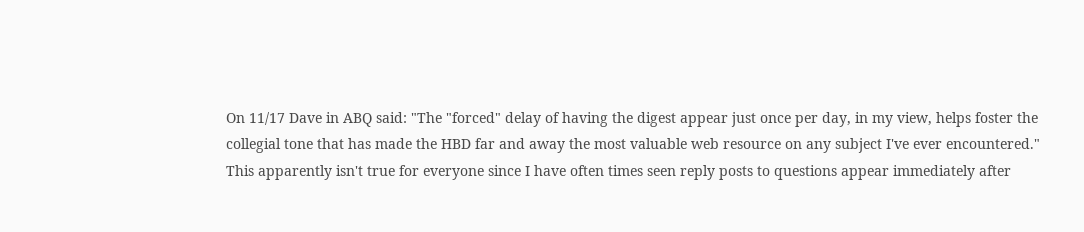On 11/17 Dave in ABQ said: "The "forced" delay of having the digest appear just once per day, in my view, helps foster the collegial tone that has made the HBD far and away the most valuable web resource on any subject I've ever encountered." This apparently isn't true for everyone since I have often times seen reply posts to questions appear immediately after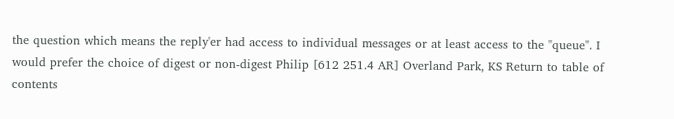the question which means the reply'er had access to individual messages or at least access to the "queue". I would prefer the choice of digest or non-digest Philip [612 251.4 AR] Overland Park, KS Return to table of contents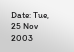Date: Tue, 25 Nov 2003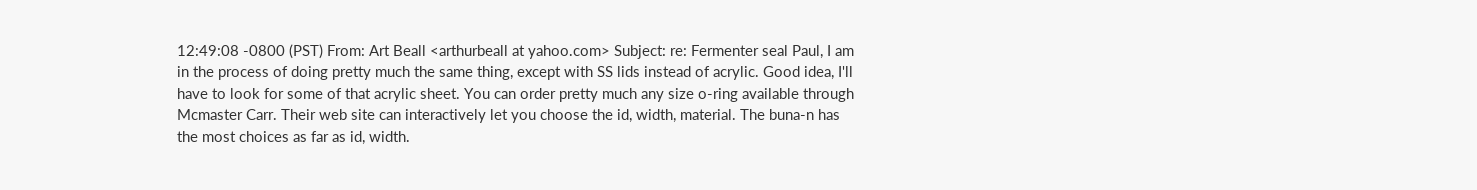12:49:08 -0800 (PST) From: Art Beall <arthurbeall at yahoo.com> Subject: re: Fermenter seal Paul, I am in the process of doing pretty much the same thing, except with SS lids instead of acrylic. Good idea, I'll have to look for some of that acrylic sheet. You can order pretty much any size o-ring available through Mcmaster Carr. Their web site can interactively let you choose the id, width, material. The buna-n has the most choices as far as id, width.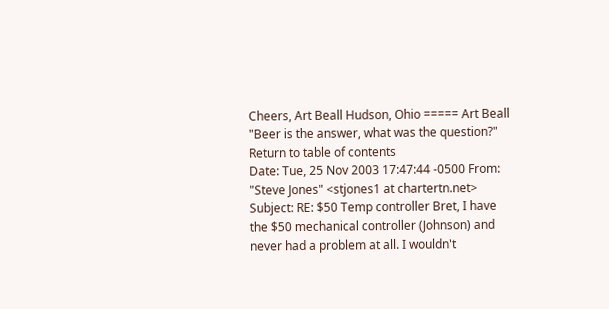Cheers, Art Beall Hudson, Ohio ===== Art Beall "Beer is the answer, what was the question?" Return to table of contents
Date: Tue, 25 Nov 2003 17:47:44 -0500 From: "Steve Jones" <stjones1 at chartertn.net> Subject: RE: $50 Temp controller Bret, I have the $50 mechanical controller (Johnson) and never had a problem at all. I wouldn't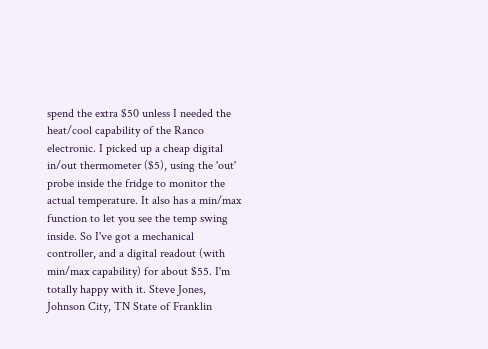spend the extra $50 unless I needed the heat/cool capability of the Ranco electronic. I picked up a cheap digital in/out thermometer ($5), using the 'out' probe inside the fridge to monitor the actual temperature. It also has a min/max function to let you see the temp swing inside. So I've got a mechanical controller, and a digital readout (with min/max capability) for about $55. I'm totally happy with it. Steve Jones, Johnson City, TN State of Franklin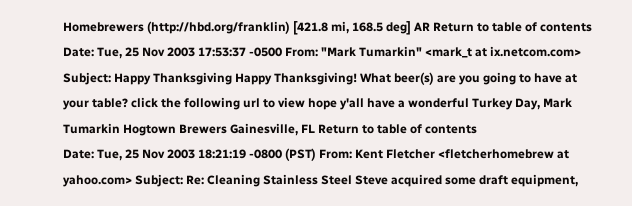Homebrewers (http://hbd.org/franklin) [421.8 mi, 168.5 deg] AR Return to table of contents
Date: Tue, 25 Nov 2003 17:53:37 -0500 From: "Mark Tumarkin" <mark_t at ix.netcom.com> Subject: Happy Thanksgiving Happy Thanksgiving! What beer(s) are you going to have at your table? click the following url to view hope y'all have a wonderful Turkey Day, Mark Tumarkin Hogtown Brewers Gainesville, FL Return to table of contents
Date: Tue, 25 Nov 2003 18:21:19 -0800 (PST) From: Kent Fletcher <fletcherhomebrew at yahoo.com> Subject: Re: Cleaning Stainless Steel Steve acquired some draft equipment,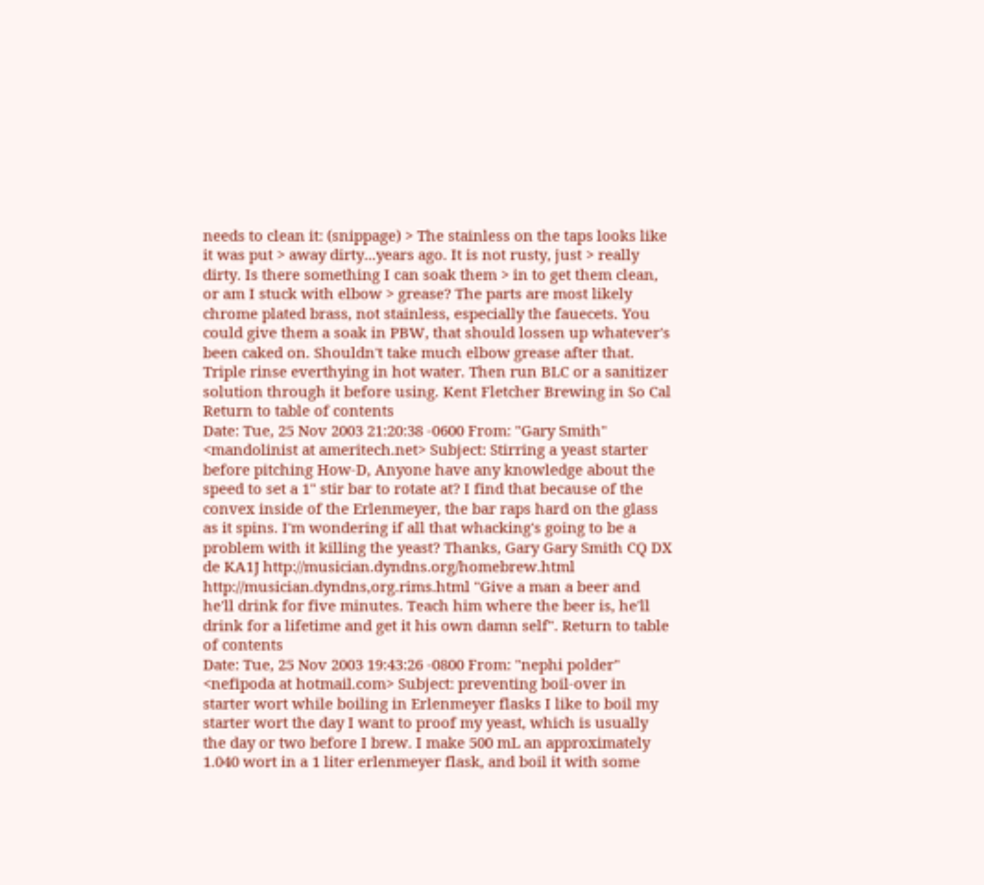needs to clean it: (snippage) > The stainless on the taps looks like it was put > away dirty...years ago. It is not rusty, just > really dirty. Is there something I can soak them > in to get them clean, or am I stuck with elbow > grease? The parts are most likely chrome plated brass, not stainless, especially the fauecets. You could give them a soak in PBW, that should lossen up whatever's been caked on. Shouldn't take much elbow grease after that. Triple rinse everthying in hot water. Then run BLC or a sanitizer solution through it before using. Kent Fletcher Brewing in So Cal Return to table of contents
Date: Tue, 25 Nov 2003 21:20:38 -0600 From: "Gary Smith" <mandolinist at ameritech.net> Subject: Stirring a yeast starter before pitching How-D, Anyone have any knowledge about the speed to set a 1" stir bar to rotate at? I find that because of the convex inside of the Erlenmeyer, the bar raps hard on the glass as it spins. I'm wondering if all that whacking's going to be a problem with it killing the yeast? Thanks, Gary Gary Smith CQ DX de KA1J http://musician.dyndns.org/homebrew.html http://musician.dyndns,org.rims.html "Give a man a beer and he'll drink for five minutes. Teach him where the beer is, he'll drink for a lifetime and get it his own damn self". Return to table of contents
Date: Tue, 25 Nov 2003 19:43:26 -0800 From: "nephi polder" <nefipoda at hotmail.com> Subject: preventing boil-over in starter wort while boiling in Erlenmeyer flasks I like to boil my starter wort the day I want to proof my yeast, which is usually the day or two before I brew. I make 500 mL an approximately 1.040 wort in a 1 liter erlenmeyer flask, and boil it with some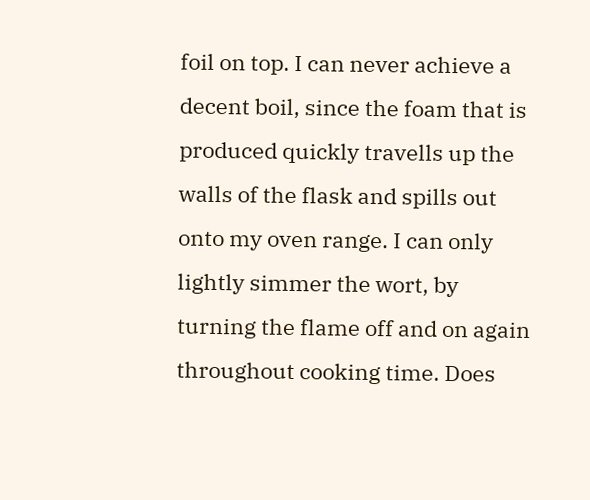foil on top. I can never achieve a decent boil, since the foam that is produced quickly travells up the walls of the flask and spills out onto my oven range. I can only lightly simmer the wort, by turning the flame off and on again throughout cooking time. Does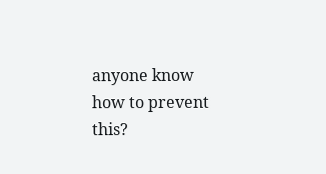anyone know how to prevent this?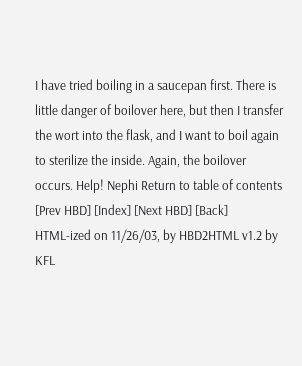I have tried boiling in a saucepan first. There is little danger of boilover here, but then I transfer the wort into the flask, and I want to boil again to sterilize the inside. Again, the boilover occurs. Help! Nephi Return to table of contents
[Prev HBD] [Index] [Next HBD] [Back]
HTML-ized on 11/26/03, by HBD2HTML v1.2 by KFL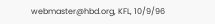webmaster@hbd.org, KFL, 10/9/96